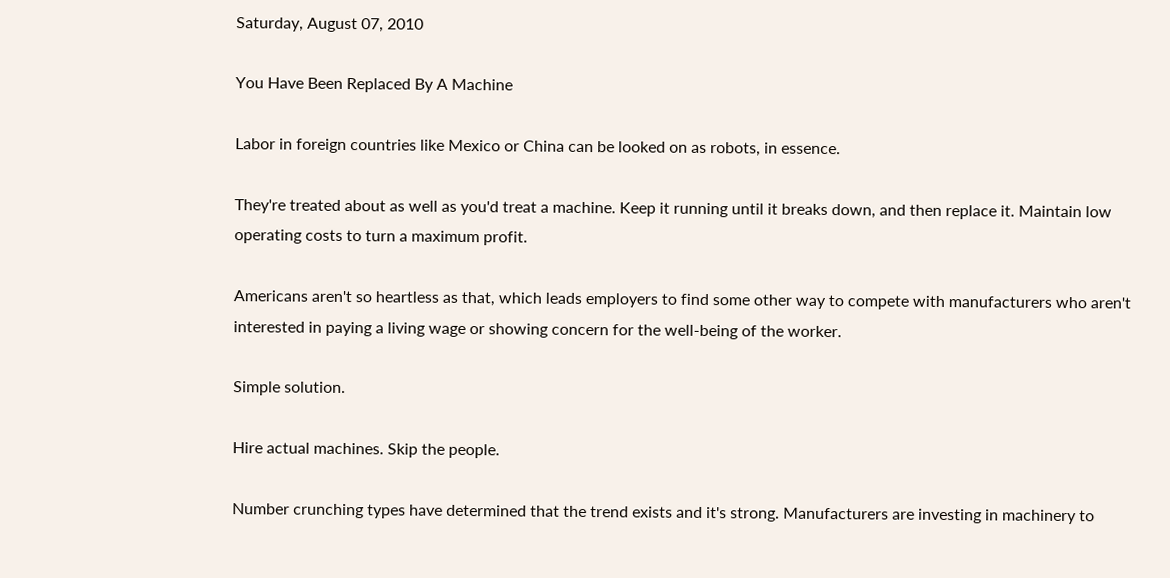Saturday, August 07, 2010

You Have Been Replaced By A Machine

Labor in foreign countries like Mexico or China can be looked on as robots, in essence.

They're treated about as well as you'd treat a machine. Keep it running until it breaks down, and then replace it. Maintain low operating costs to turn a maximum profit.

Americans aren't so heartless as that, which leads employers to find some other way to compete with manufacturers who aren't interested in paying a living wage or showing concern for the well-being of the worker.

Simple solution.

Hire actual machines. Skip the people.

Number crunching types have determined that the trend exists and it's strong. Manufacturers are investing in machinery to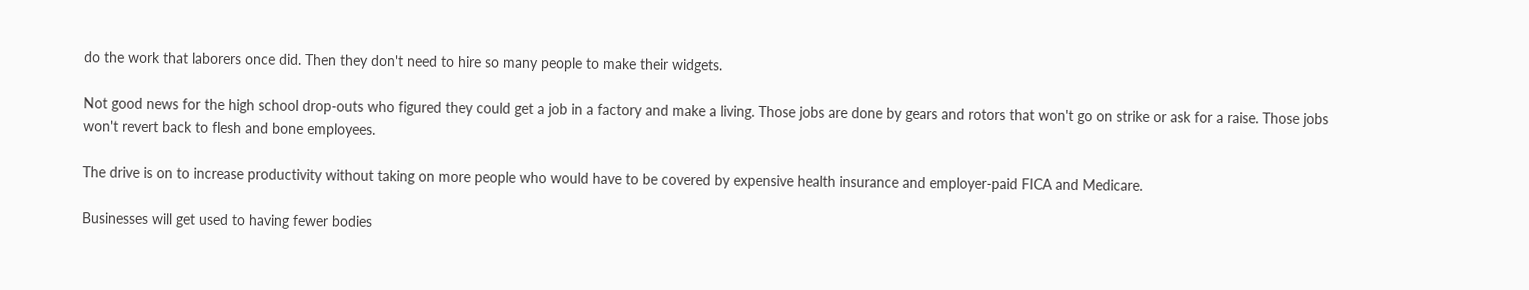do the work that laborers once did. Then they don't need to hire so many people to make their widgets.

Not good news for the high school drop-outs who figured they could get a job in a factory and make a living. Those jobs are done by gears and rotors that won't go on strike or ask for a raise. Those jobs won't revert back to flesh and bone employees.

The drive is on to increase productivity without taking on more people who would have to be covered by expensive health insurance and employer-paid FICA and Medicare.

Businesses will get used to having fewer bodies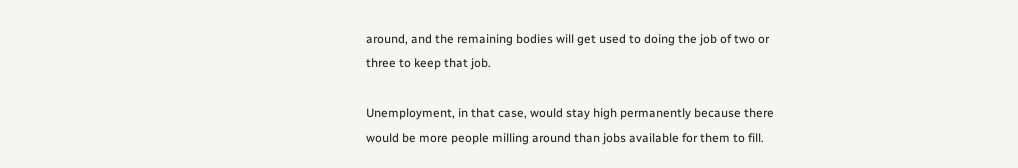around, and the remaining bodies will get used to doing the job of two or three to keep that job.

Unemployment, in that case, would stay high permanently because there would be more people milling around than jobs available for them to fill.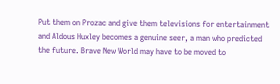Put them on Prozac and give them televisions for entertainment and Aldous Huxley becomes a genuine seer, a man who predicted the future. Brave New World may have to be moved to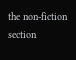the non-fiction section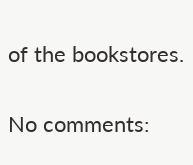of the bookstores.

No comments: